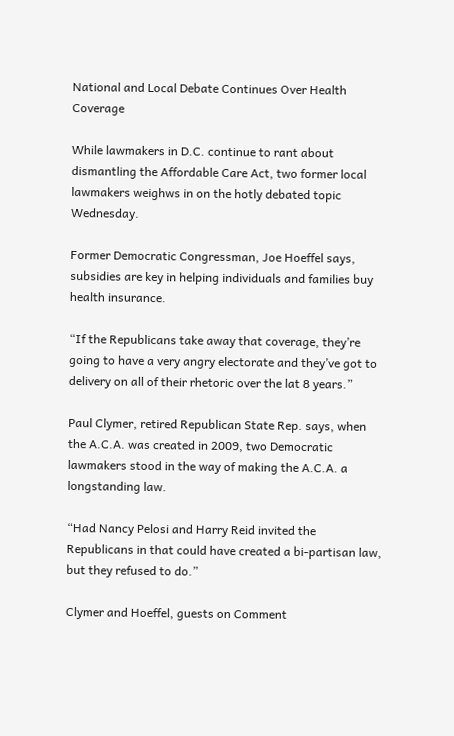National and Local Debate Continues Over Health Coverage

While lawmakers in D.C. continue to rant about dismantling the Affordable Care Act, two former local lawmakers weighws in on the hotly debated topic Wednesday.

Former Democratic Congressman, Joe Hoeffel says, subsidies are key in helping individuals and families buy health insurance.

“If the Republicans take away that coverage, they’re going to have a very angry electorate and they’ve got to delivery on all of their rhetoric over the lat 8 years.”

Paul Clymer, retired Republican State Rep. says, when the A.C.A. was created in 2009, two Democratic lawmakers stood in the way of making the A.C.A. a longstanding law.

“Had Nancy Pelosi and Harry Reid invited the Republicans in that could have created a bi-partisan law, but they refused to do.”

Clymer and Hoeffel, guests on Comment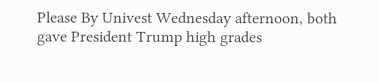Please By Univest Wednesday afternoon, both gave President Trump high grades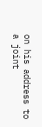on his address to a joint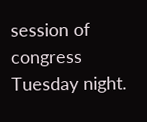session of congress Tuesday night.